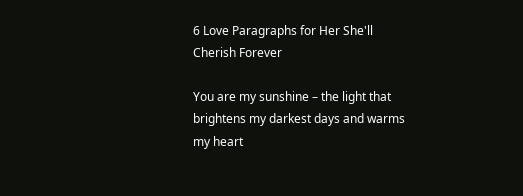6 Love Paragraphs for Her She'll Cherish Forever

You are my sunshine – the light that brightens my darkest days and warms my heart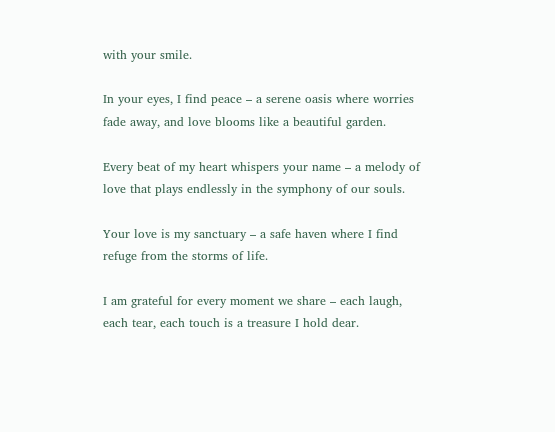with your smile.

In your eyes, I find peace – a serene oasis where worries fade away, and love blooms like a beautiful garden.

Every beat of my heart whispers your name – a melody of love that plays endlessly in the symphony of our souls.

Your love is my sanctuary – a safe haven where I find refuge from the storms of life.

I am grateful for every moment we share – each laugh, each tear, each touch is a treasure I hold dear.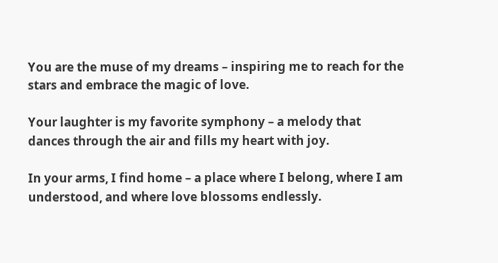You are the muse of my dreams – inspiring me to reach for the stars and embrace the magic of love.

Your laughter is my favorite symphony – a melody that dances through the air and fills my heart with joy.

In your arms, I find home – a place where I belong, where I am understood, and where love blossoms endlessly.